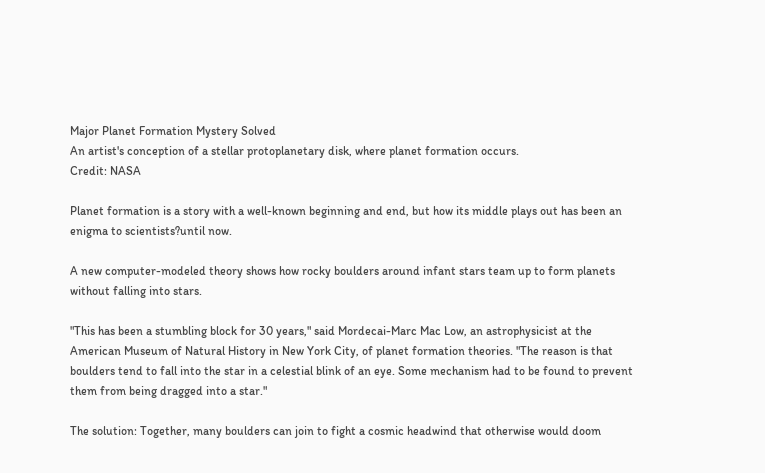Major Planet Formation Mystery Solved
An artist's conception of a stellar protoplanetary disk, where planet formation occurs.
Credit: NASA

Planet formation is a story with a well-known beginning and end, but how its middle plays out has been an enigma to scientists?until now.

A new computer-modeled theory shows how rocky boulders around infant stars team up to form planets without falling into stars.

"This has been a stumbling block for 30 years," said Mordecai-Marc Mac Low, an astrophysicist at the American Museum of Natural History in New York City, of planet formation theories. "The reason is that boulders tend to fall into the star in a celestial blink of an eye. Some mechanism had to be found to prevent them from being dragged into a star."

The solution: Together, many boulders can join to fight a cosmic headwind that otherwise would doom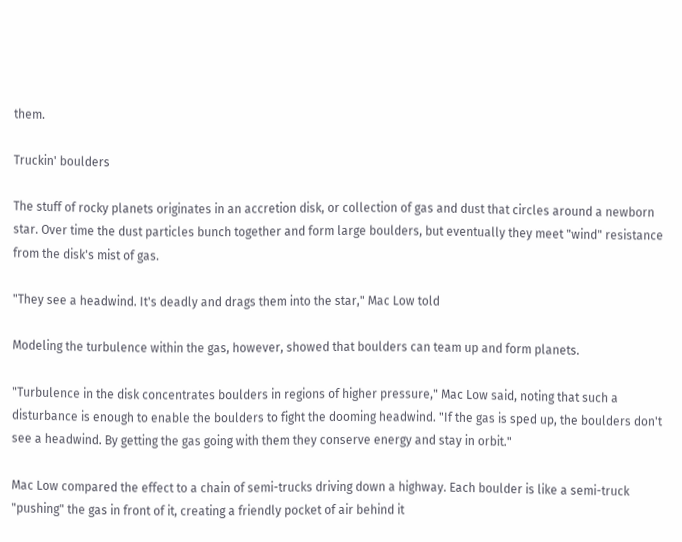them.

Truckin' boulders

The stuff of rocky planets originates in an accretion disk, or collection of gas and dust that circles around a newborn star. Over time the dust particles bunch together and form large boulders, but eventually they meet "wind" resistance from the disk's mist of gas.

"They see a headwind. It's deadly and drags them into the star," Mac Low told

Modeling the turbulence within the gas, however, showed that boulders can team up and form planets.

"Turbulence in the disk concentrates boulders in regions of higher pressure," Mac Low said, noting that such a disturbance is enough to enable the boulders to fight the dooming headwind. "If the gas is sped up, the boulders don't see a headwind. By getting the gas going with them they conserve energy and stay in orbit."

Mac Low compared the effect to a chain of semi-trucks driving down a highway. Each boulder is like a semi-truck "pushing" the gas in front of it, creating a friendly pocket of air behind it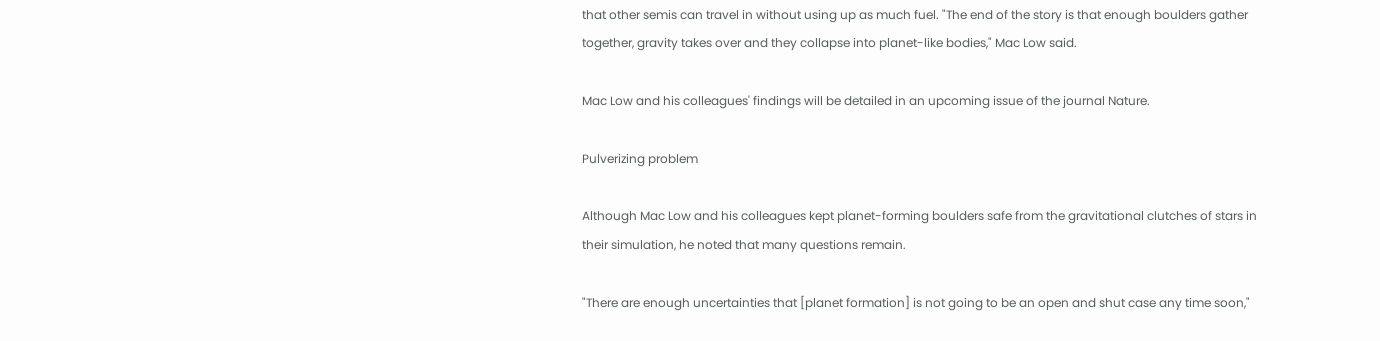that other semis can travel in without using up as much fuel. "The end of the story is that enough boulders gather together, gravity takes over and they collapse into planet-like bodies," Mac Low said.

Mac Low and his colleagues' findings will be detailed in an upcoming issue of the journal Nature.

Pulverizing problem

Although Mac Low and his colleagues kept planet-forming boulders safe from the gravitational clutches of stars in their simulation, he noted that many questions remain.

"There are enough uncertainties that [planet formation] is not going to be an open and shut case any time soon,"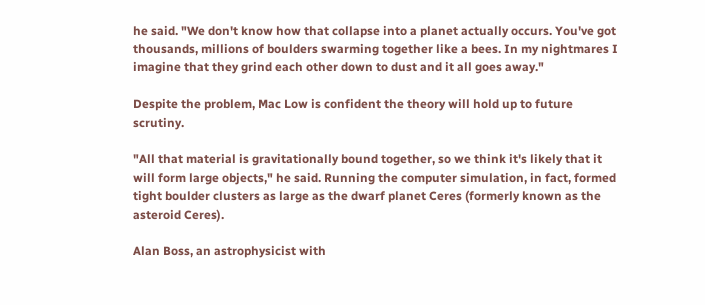he said. "We don't know how that collapse into a planet actually occurs. You've got thousands, millions of boulders swarming together like a bees. In my nightmares I imagine that they grind each other down to dust and it all goes away."

Despite the problem, Mac Low is confident the theory will hold up to future scrutiny.

"All that material is gravitationally bound together, so we think it's likely that it will form large objects," he said. Running the computer simulation, in fact, formed tight boulder clusters as large as the dwarf planet Ceres (formerly known as the asteroid Ceres).

Alan Boss, an astrophysicist with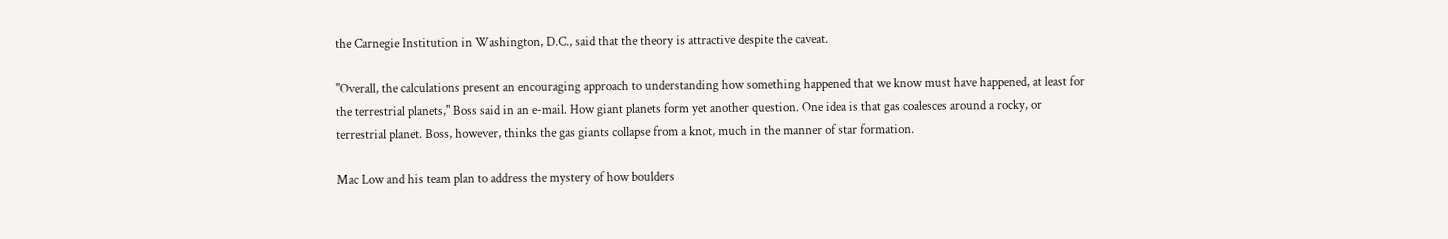the Carnegie Institution in Washington, D.C., said that the theory is attractive despite the caveat.

"Overall, the calculations present an encouraging approach to understanding how something happened that we know must have happened, at least for the terrestrial planets," Boss said in an e-mail. How giant planets form yet another question. One idea is that gas coalesces around a rocky, or terrestrial planet. Boss, however, thinks the gas giants collapse from a knot, much in the manner of star formation.

Mac Low and his team plan to address the mystery of how boulders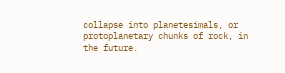collapse into planetesimals, or protoplanetary chunks of rock, in the future.